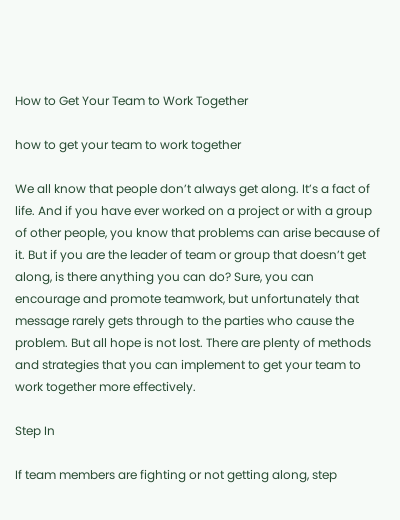How to Get Your Team to Work Together

how to get your team to work together

We all know that people don’t always get along. It’s a fact of life. And if you have ever worked on a project or with a group of other people, you know that problems can arise because of it. But if you are the leader of team or group that doesn’t get along, is there anything you can do? Sure, you can encourage and promote teamwork, but unfortunately that message rarely gets through to the parties who cause the problem. But all hope is not lost. There are plenty of methods and strategies that you can implement to get your team to work together more effectively.

Step In

If team members are fighting or not getting along, step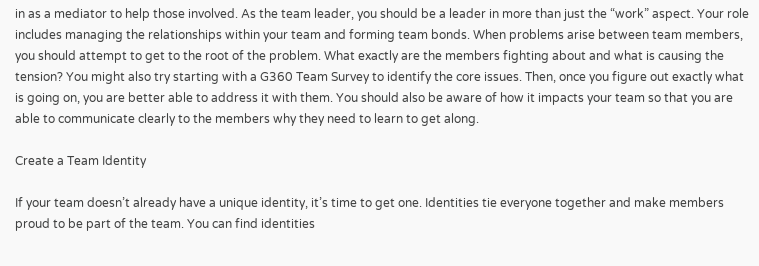in as a mediator to help those involved. As the team leader, you should be a leader in more than just the “work” aspect. Your role includes managing the relationships within your team and forming team bonds. When problems arise between team members, you should attempt to get to the root of the problem. What exactly are the members fighting about and what is causing the tension? You might also try starting with a G360 Team Survey to identify the core issues. Then, once you figure out exactly what is going on, you are better able to address it with them. You should also be aware of how it impacts your team so that you are able to communicate clearly to the members why they need to learn to get along.

Create a Team Identity

If your team doesn’t already have a unique identity, it’s time to get one. Identities tie everyone together and make members proud to be part of the team. You can find identities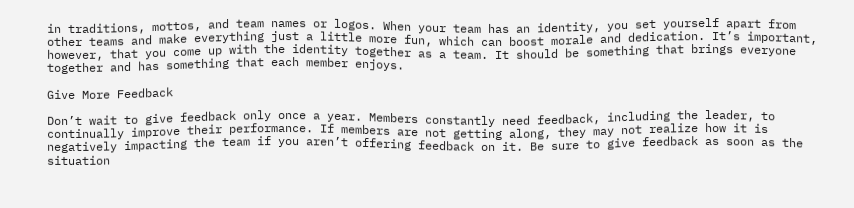in traditions, mottos, and team names or logos. When your team has an identity, you set yourself apart from other teams and make everything just a little more fun, which can boost morale and dedication. It’s important, however, that you come up with the identity together as a team. It should be something that brings everyone together and has something that each member enjoys.

Give More Feedback

Don’t wait to give feedback only once a year. Members constantly need feedback, including the leader, to continually improve their performance. If members are not getting along, they may not realize how it is negatively impacting the team if you aren’t offering feedback on it. Be sure to give feedback as soon as the situation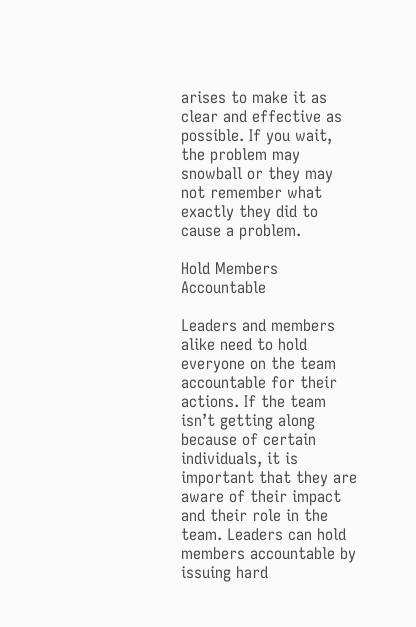arises to make it as clear and effective as possible. If you wait, the problem may snowball or they may not remember what exactly they did to cause a problem.

Hold Members Accountable

Leaders and members alike need to hold everyone on the team accountable for their actions. If the team isn’t getting along because of certain individuals, it is important that they are aware of their impact and their role in the team. Leaders can hold members accountable by issuing hard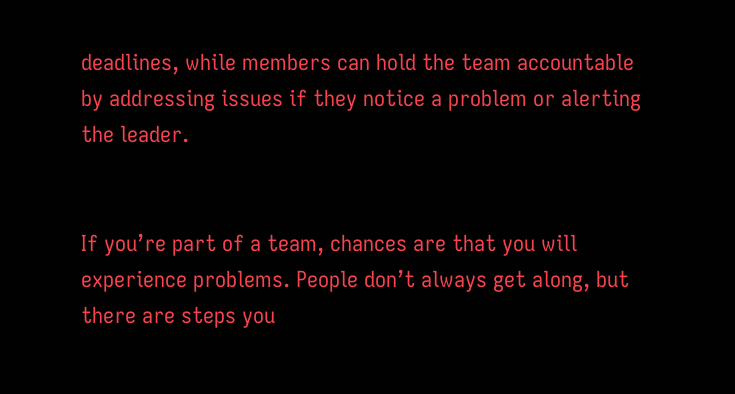deadlines, while members can hold the team accountable by addressing issues if they notice a problem or alerting the leader.


If you’re part of a team, chances are that you will experience problems. People don’t always get along, but there are steps you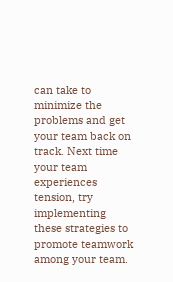can take to minimize the problems and get your team back on track. Next time your team experiences tension, try implementing these strategies to promote teamwork among your team.